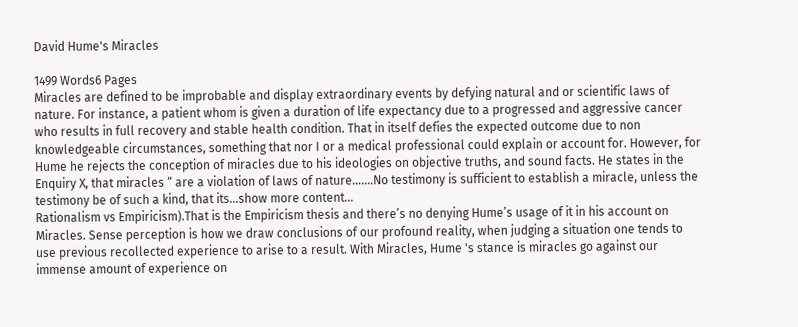David Hume's Miracles

1499 Words6 Pages
Miracles are defined to be improbable and display extraordinary events by defying natural and or scientific laws of nature. For instance, a patient whom is given a duration of life expectancy due to a progressed and aggressive cancer who results in full recovery and stable health condition. That in itself defies the expected outcome due to non knowledgeable circumstances, something that nor I or a medical professional could explain or account for. However, for Hume he rejects the conception of miracles due to his ideologies on objective truths, and sound facts. He states in the Enquiry X, that miracles “ are a violation of laws of nature.......No testimony is sufficient to establish a miracle, unless the testimony be of such a kind, that its…show more content…
Rationalism vs Empiricism).That is the Empiricism thesis and there’s no denying Hume’s usage of it in his account on Miracles. Sense perception is how we draw conclusions of our profound reality, when judging a situation one tends to use previous recollected experience to arise to a result. With Miracles, Hume 's stance is miracles go against our immense amount of experience on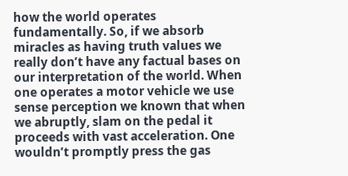how the world operates fundamentally. So, if we absorb miracles as having truth values we really don’t have any factual bases on our interpretation of the world. When one operates a motor vehicle we use sense perception we known that when we abruptly, slam on the pedal it proceeds with vast acceleration. One wouldn’t promptly press the gas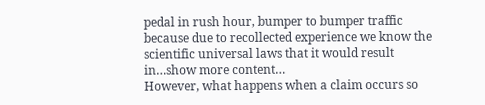pedal in rush hour, bumper to bumper traffic because due to recollected experience we know the scientific universal laws that it would result in…show more content…
However, what happens when a claim occurs so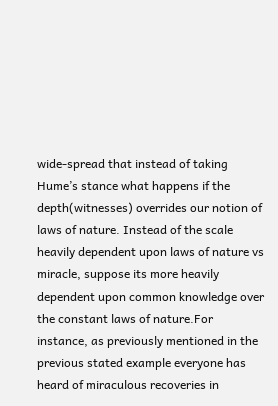wide-spread that instead of taking Hume’s stance what happens if the depth(witnesses) overrides our notion of laws of nature. Instead of the scale heavily dependent upon laws of nature vs miracle, suppose its more heavily dependent upon common knowledge over the constant laws of nature.For instance, as previously mentioned in the previous stated example everyone has heard of miraculous recoveries in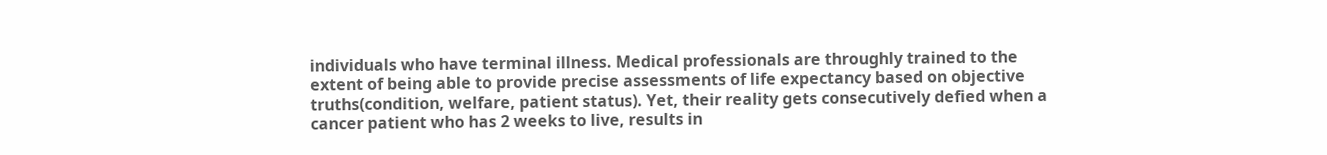individuals who have terminal illness. Medical professionals are throughly trained to the extent of being able to provide precise assessments of life expectancy based on objective truths(condition, welfare, patient status). Yet, their reality gets consecutively defied when a cancer patient who has 2 weeks to live, results in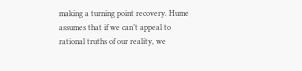making a turning point recovery. Hume assumes that if we can’t appeal to rational truths of our reality, we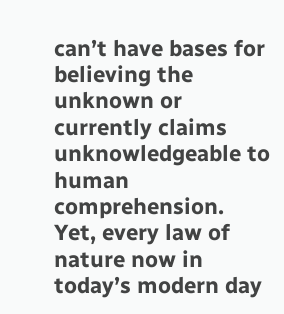can’t have bases for believing the unknown or currently claims unknowledgeable to human comprehension. Yet, every law of nature now in today’s modern day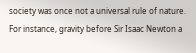society was once not a universal rule of nature. For instance, gravity before Sir Isaac Newton a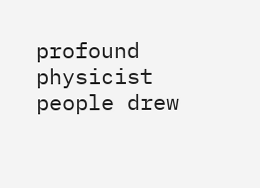profound physicist people drew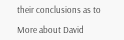their conclusions as to

More about David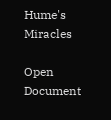Hume's Miracles

Open Document